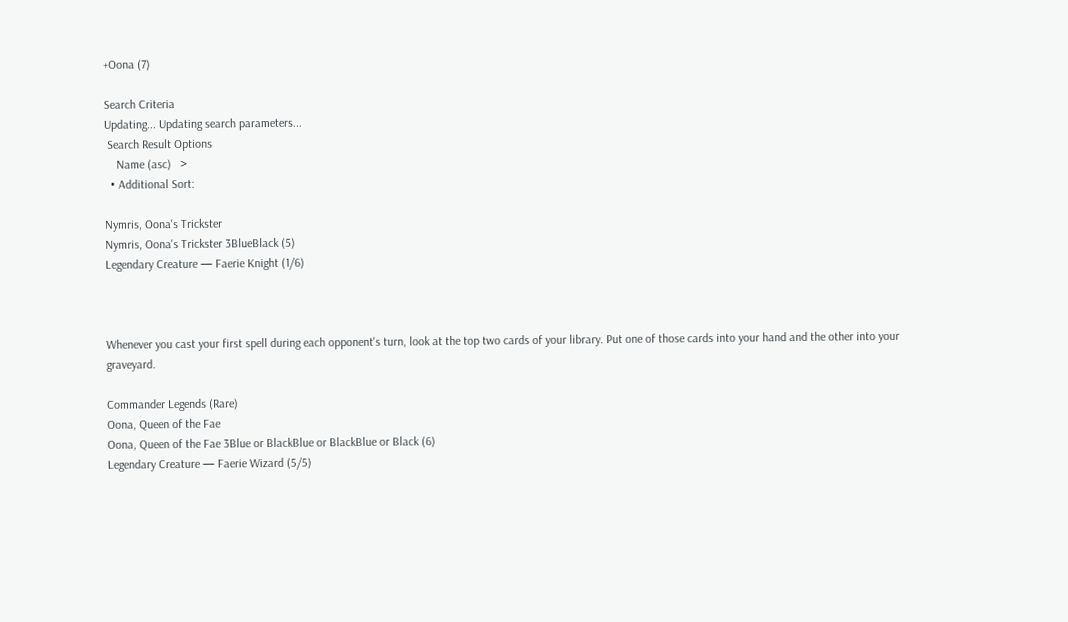+Oona (7)

Search Criteria
Updating... Updating search parameters...
 Search Result Options
    Name (asc)   >
  • Additional Sort:

Nymris, Oona's Trickster
Nymris, Oona's Trickster 3BlueBlack (5)
Legendary Creature — Faerie Knight (1/6)



Whenever you cast your first spell during each opponent's turn, look at the top two cards of your library. Put one of those cards into your hand and the other into your graveyard.

Commander Legends (Rare)
Oona, Queen of the Fae
Oona, Queen of the Fae 3Blue or BlackBlue or BlackBlue or Black (6)
Legendary Creature — Faerie Wizard (5/5)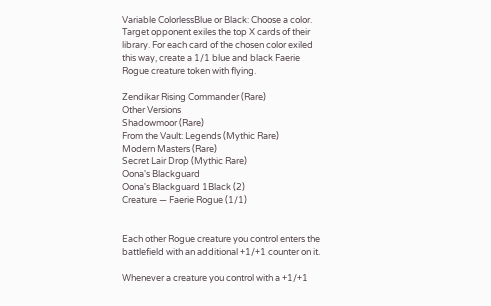Variable ColorlessBlue or Black: Choose a color. Target opponent exiles the top X cards of their library. For each card of the chosen color exiled this way, create a 1/1 blue and black Faerie Rogue creature token with flying.

Zendikar Rising Commander (Rare)
Other Versions
Shadowmoor (Rare)
From the Vault: Legends (Mythic Rare)
Modern Masters (Rare)
Secret Lair Drop (Mythic Rare)
Oona's Blackguard
Oona's Blackguard 1Black (2)
Creature — Faerie Rogue (1/1)


Each other Rogue creature you control enters the battlefield with an additional +1/+1 counter on it.

Whenever a creature you control with a +1/+1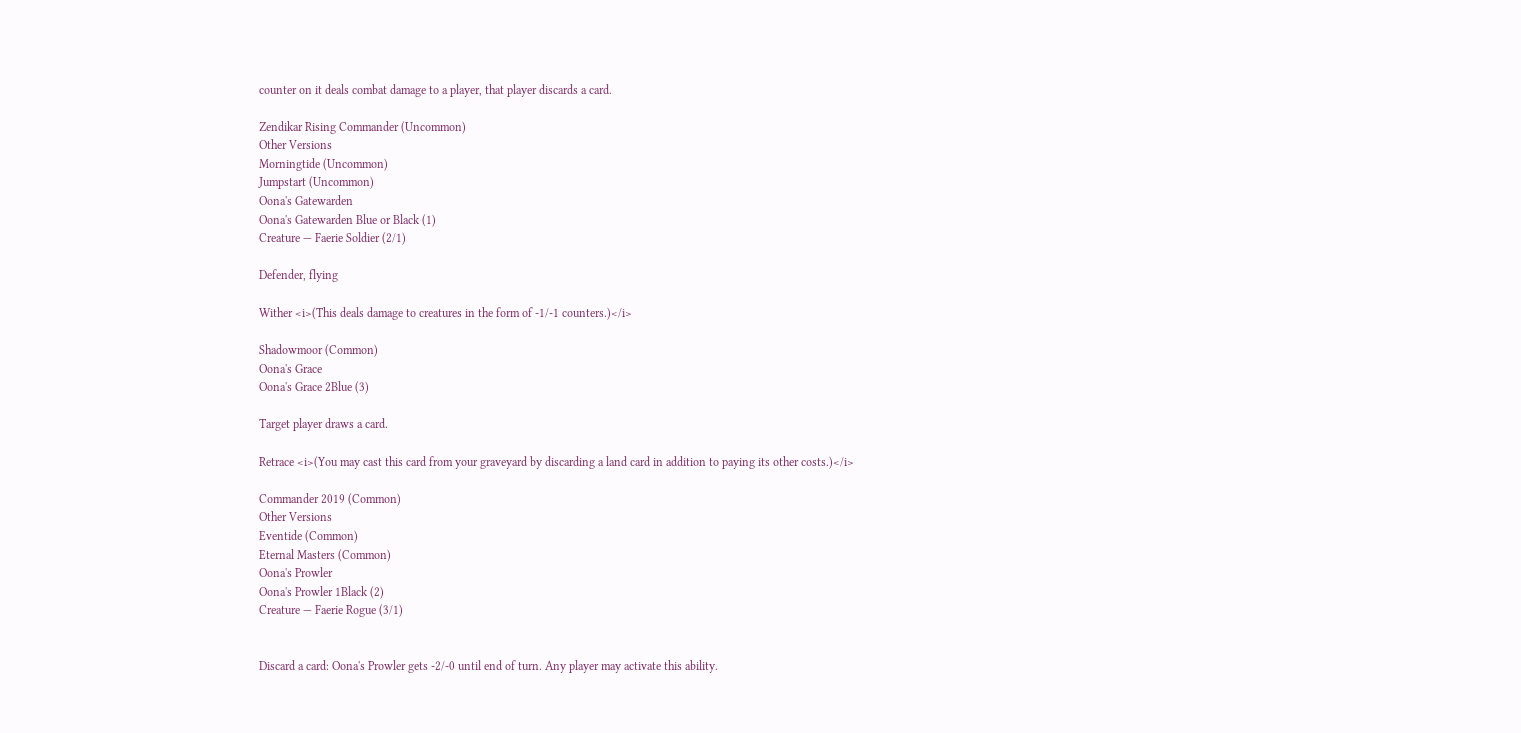counter on it deals combat damage to a player, that player discards a card.

Zendikar Rising Commander (Uncommon)
Other Versions
Morningtide (Uncommon)
Jumpstart (Uncommon)
Oona's Gatewarden
Oona's Gatewarden Blue or Black (1)
Creature — Faerie Soldier (2/1)

Defender, flying

Wither <i>(This deals damage to creatures in the form of -1/-1 counters.)</i>

Shadowmoor (Common)
Oona's Grace
Oona's Grace 2Blue (3)

Target player draws a card.

Retrace <i>(You may cast this card from your graveyard by discarding a land card in addition to paying its other costs.)</i>

Commander 2019 (Common)
Other Versions
Eventide (Common)
Eternal Masters (Common)
Oona's Prowler
Oona's Prowler 1Black (2)
Creature — Faerie Rogue (3/1)


Discard a card: Oona's Prowler gets -2/-0 until end of turn. Any player may activate this ability.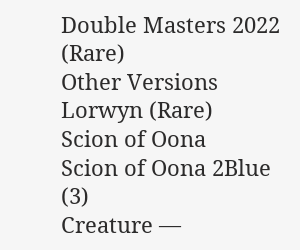Double Masters 2022 (Rare)
Other Versions
Lorwyn (Rare)
Scion of Oona
Scion of Oona 2Blue (3)
Creature —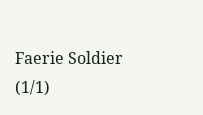Faerie Soldier (1/1)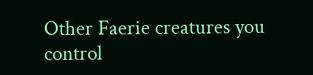Other Faerie creatures you control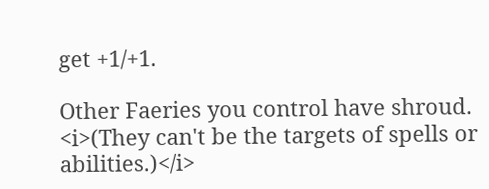get +1/+1.

Other Faeries you control have shroud. <i>(They can't be the targets of spells or abilities.)</i>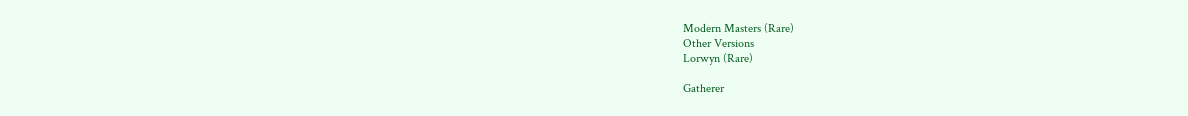Modern Masters (Rare)
Other Versions
Lorwyn (Rare)

Gatherer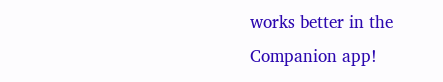works better in the Companion app!